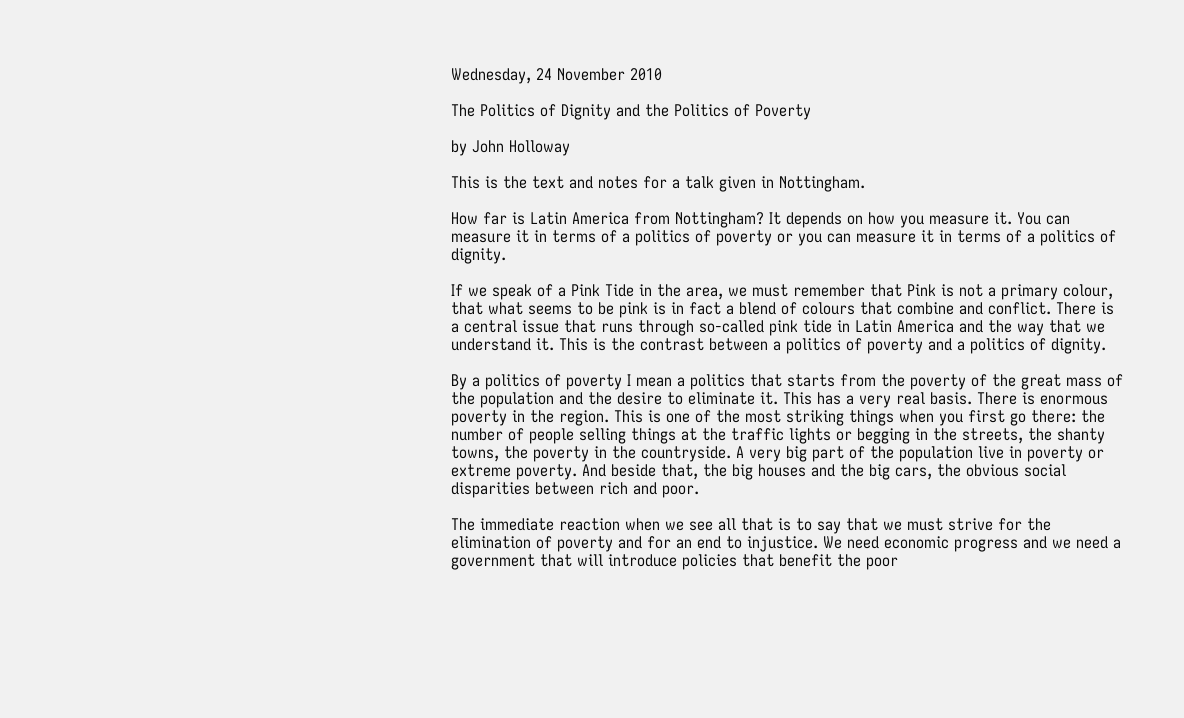Wednesday, 24 November 2010

The Politics of Dignity and the Politics of Poverty

by John Holloway

This is the text and notes for a talk given in Nottingham.

How far is Latin America from Nottingham? It depends on how you measure it. You can measure it in terms of a politics of poverty or you can measure it in terms of a politics of dignity.

If we speak of a Pink Tide in the area, we must remember that Pink is not a primary colour, that what seems to be pink is in fact a blend of colours that combine and conflict. There is a central issue that runs through so-called pink tide in Latin America and the way that we understand it. This is the contrast between a politics of poverty and a politics of dignity.

By a politics of poverty I mean a politics that starts from the poverty of the great mass of the population and the desire to eliminate it. This has a very real basis. There is enormous poverty in the region. This is one of the most striking things when you first go there: the number of people selling things at the traffic lights or begging in the streets, the shanty towns, the poverty in the countryside. A very big part of the population live in poverty or extreme poverty. And beside that, the big houses and the big cars, the obvious social disparities between rich and poor.

The immediate reaction when we see all that is to say that we must strive for the elimination of poverty and for an end to injustice. We need economic progress and we need a government that will introduce policies that benefit the poor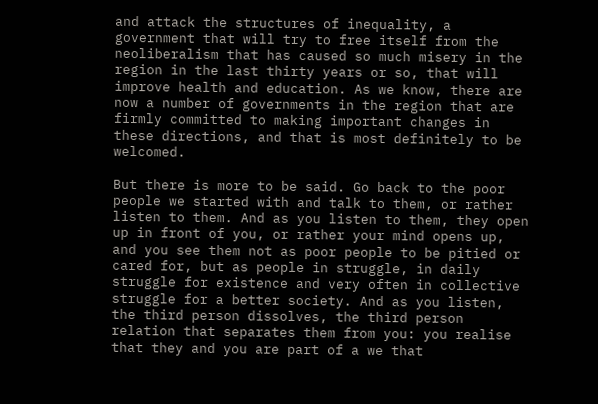and attack the structures of inequality, a government that will try to free itself from the neoliberalism that has caused so much misery in the region in the last thirty years or so, that will improve health and education. As we know, there are now a number of governments in the region that are firmly committed to making important changes in these directions, and that is most definitely to be welcomed.

But there is more to be said. Go back to the poor people we started with and talk to them, or rather listen to them. And as you listen to them, they open up in front of you, or rather your mind opens up, and you see them not as poor people to be pitied or cared for, but as people in struggle, in daily struggle for existence and very often in collective struggle for a better society. And as you listen, the third person dissolves, the third person relation that separates them from you: you realise that they and you are part of a we that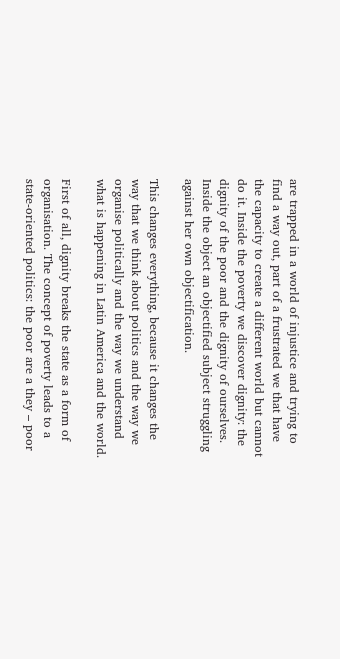are trapped in a world of injustice and trying to find a way out, part of a frustrated we that have the capacity to create a different world but cannot do it. Inside the poverty we discover dignity: the dignity of the poor and the dignity of ourselves. Inside the object an objectified subject struggling against her own objectification.

This changes everything, because it changes the way that we think about politics and the way we organise politically and the way we understand what is happening in Latin America and the world.

First of all, dignity breaks the state as a form of organisation. The concept of poverty leads to a state-oriented politics: the poor are a they – poor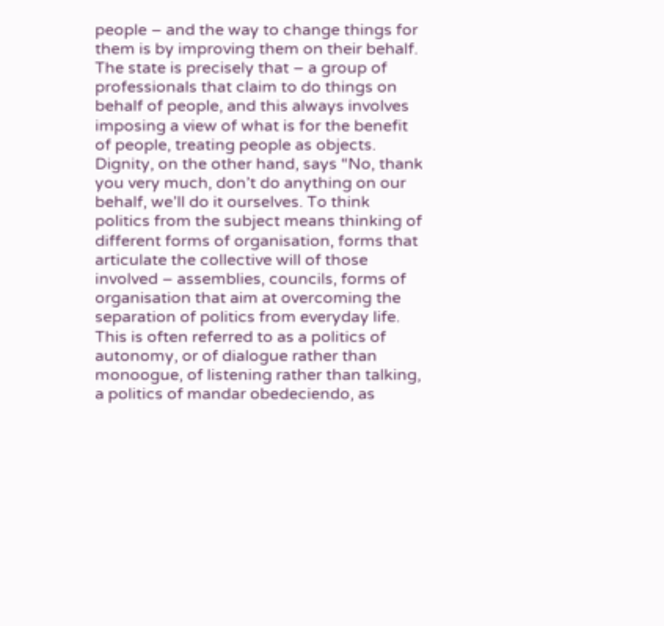people – and the way to change things for them is by improving them on their behalf. The state is precisely that – a group of professionals that claim to do things on behalf of people, and this always involves imposing a view of what is for the benefit of people, treating people as objects. Dignity, on the other hand, says “No, thank you very much, don’t do anything on our behalf, we’ll do it ourselves. To think politics from the subject means thinking of different forms of organisation, forms that articulate the collective will of those involved – assemblies, councils, forms of organisation that aim at overcoming the separation of politics from everyday life. This is often referred to as a politics of autonomy, or of dialogue rather than monoogue, of listening rather than talking, a politics of mandar obedeciendo, as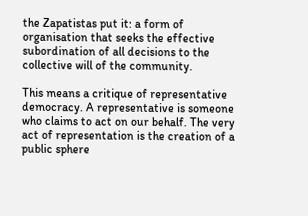the Zapatistas put it: a form of organisation that seeks the effective subordination of all decisions to the collective will of the community.

This means a critique of representative democracy. A representative is someone who claims to act on our behalf. The very act of representation is the creation of a public sphere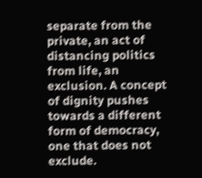separate from the private, an act of distancing politics from life, an exclusion. A concept of dignity pushes towards a different form of democracy, one that does not exclude.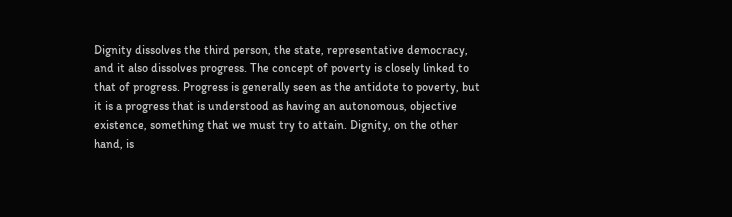Dignity dissolves the third person, the state, representative democracy, and it also dissolves progress. The concept of poverty is closely linked to that of progress. Progress is generally seen as the antidote to poverty, but it is a progress that is understood as having an autonomous, objective existence, something that we must try to attain. Dignity, on the other hand, is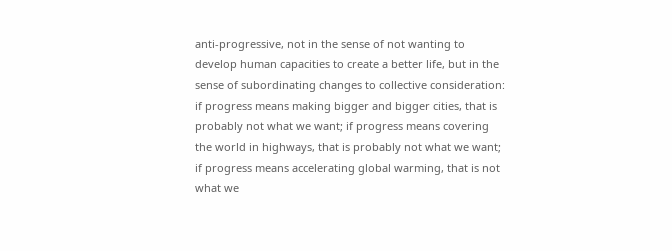anti-progressive, not in the sense of not wanting to develop human capacities to create a better life, but in the sense of subordinating changes to collective consideration: if progress means making bigger and bigger cities, that is probably not what we want; if progress means covering the world in highways, that is probably not what we want; if progress means accelerating global warming, that is not what we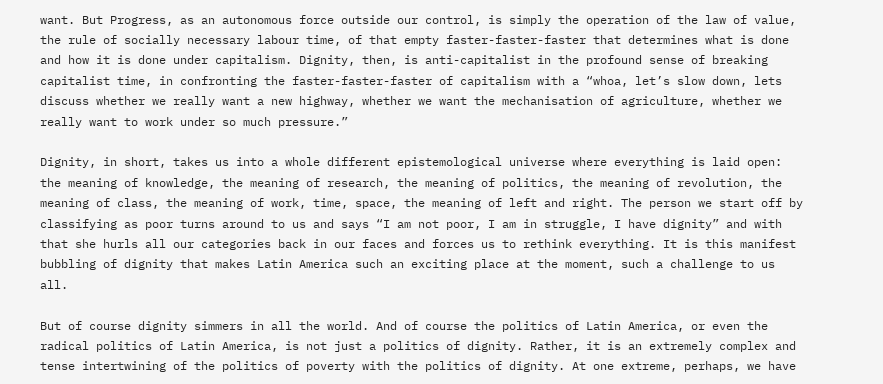want. But Progress, as an autonomous force outside our control, is simply the operation of the law of value, the rule of socially necessary labour time, of that empty faster-faster-faster that determines what is done and how it is done under capitalism. Dignity, then, is anti-capitalist in the profound sense of breaking capitalist time, in confronting the faster-faster-faster of capitalism with a “whoa, let’s slow down, lets discuss whether we really want a new highway, whether we want the mechanisation of agriculture, whether we really want to work under so much pressure.”

Dignity, in short, takes us into a whole different epistemological universe where everything is laid open: the meaning of knowledge, the meaning of research, the meaning of politics, the meaning of revolution, the meaning of class, the meaning of work, time, space, the meaning of left and right. The person we start off by classifying as poor turns around to us and says “I am not poor, I am in struggle, I have dignity” and with that she hurls all our categories back in our faces and forces us to rethink everything. It is this manifest bubbling of dignity that makes Latin America such an exciting place at the moment, such a challenge to us all.

But of course dignity simmers in all the world. And of course the politics of Latin America, or even the radical politics of Latin America, is not just a politics of dignity. Rather, it is an extremely complex and tense intertwining of the politics of poverty with the politics of dignity. At one extreme, perhaps, we have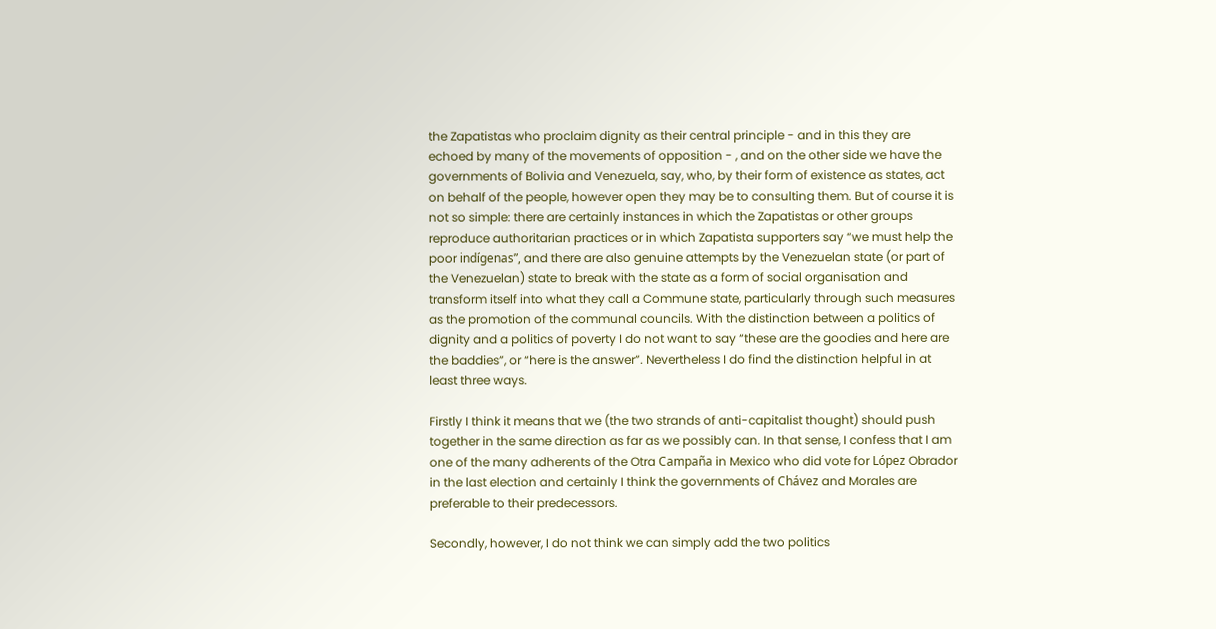the Zapatistas who proclaim dignity as their central principle - and in this they are echoed by many of the movements of opposition - , and on the other side we have the governments of Bolivia and Venezuela, say, who, by their form of existence as states, act on behalf of the people, however open they may be to consulting them. But of course it is not so simple: there are certainly instances in which the Zapatistas or other groups reproduce authoritarian practices or in which Zapatista supporters say “we must help the poor indígenas”, and there are also genuine attempts by the Venezuelan state (or part of the Venezuelan) state to break with the state as a form of social organisation and transform itself into what they call a Commune state, particularly through such measures as the promotion of the communal councils. With the distinction between a politics of dignity and a politics of poverty I do not want to say “these are the goodies and here are the baddies”, or “here is the answer”. Nevertheless I do find the distinction helpful in at least three ways.

Firstly I think it means that we (the two strands of anti-capitalist thought) should push together in the same direction as far as we possibly can. In that sense, I confess that I am one of the many adherents of the Otra Campaña in Mexico who did vote for López Obrador in the last election and certainly I think the governments of Chávez and Morales are preferable to their predecessors.

Secondly, however, I do not think we can simply add the two politics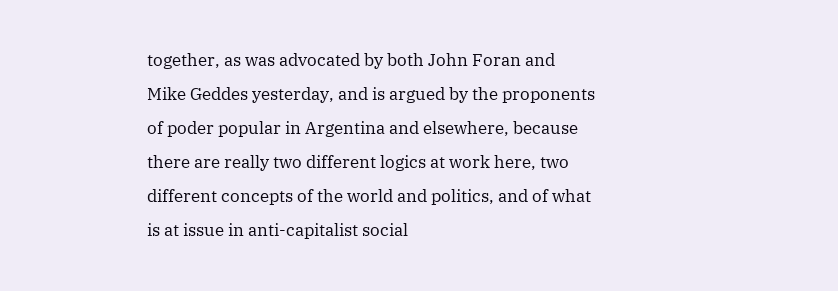together, as was advocated by both John Foran and Mike Geddes yesterday, and is argued by the proponents of poder popular in Argentina and elsewhere, because there are really two different logics at work here, two different concepts of the world and politics, and of what is at issue in anti-capitalist social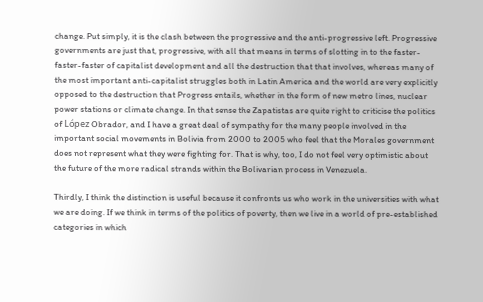change. Put simply, it is the clash between the progressive and the anti-progressive left. Progressive governments are just that, progressive, with all that means in terms of slotting in to the faster-faster-faster of capitalist development and all the destruction that that involves, whereas many of the most important anti-capitalist struggles both in Latin America and the world are very explicitly opposed to the destruction that Progress entails, whether in the form of new metro lines, nuclear power stations or climate change. In that sense the Zapatistas are quite right to criticise the politics of López Obrador, and I have a great deal of sympathy for the many people involved in the important social movements in Bolivia from 2000 to 2005 who feel that the Morales government does not represent what they were fighting for. That is why, too, I do not feel very optimistic about the future of the more radical strands within the Bolivarian process in Venezuela.

Thirdly, I think the distinction is useful because it confronts us who work in the universities with what we are doing. If we think in terms of the politics of poverty, then we live in a world of pre-established categories in which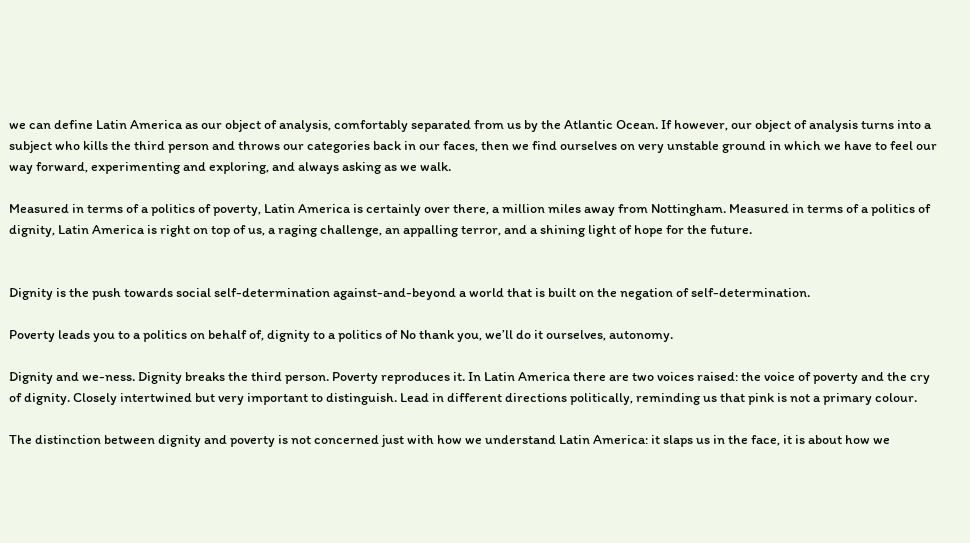we can define Latin America as our object of analysis, comfortably separated from us by the Atlantic Ocean. If however, our object of analysis turns into a subject who kills the third person and throws our categories back in our faces, then we find ourselves on very unstable ground in which we have to feel our way forward, experimenting and exploring, and always asking as we walk.

Measured in terms of a politics of poverty, Latin America is certainly over there, a million miles away from Nottingham. Measured in terms of a politics of dignity, Latin America is right on top of us, a raging challenge, an appalling terror, and a shining light of hope for the future.


Dignity is the push towards social self-determination against-and-beyond a world that is built on the negation of self-determination.

Poverty leads you to a politics on behalf of, dignity to a politics of No thank you, we’ll do it ourselves, autonomy.

Dignity and we-ness. Dignity breaks the third person. Poverty reproduces it. In Latin America there are two voices raised: the voice of poverty and the cry of dignity. Closely intertwined but very important to distinguish. Lead in different directions politically, reminding us that pink is not a primary colour.

The distinction between dignity and poverty is not concerned just with how we understand Latin America: it slaps us in the face, it is about how we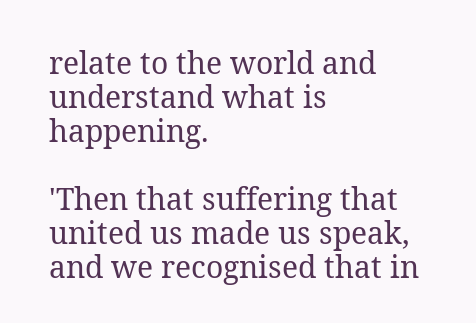relate to the world and understand what is happening.

'Then that suffering that united us made us speak, and we recognised that in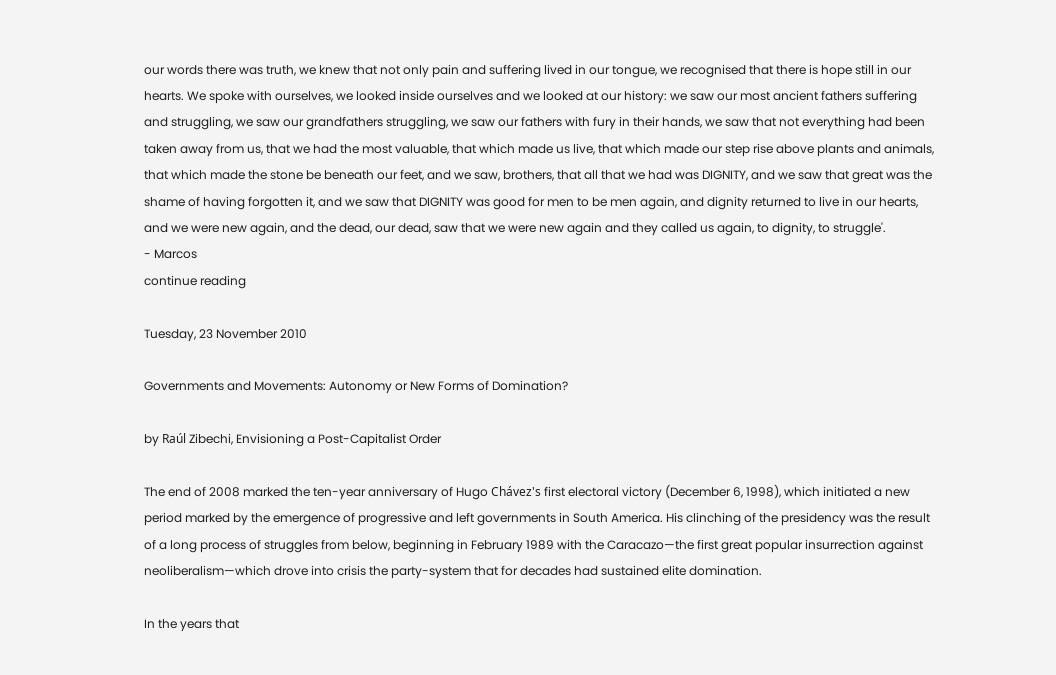our words there was truth, we knew that not only pain and suffering lived in our tongue, we recognised that there is hope still in our hearts. We spoke with ourselves, we looked inside ourselves and we looked at our history: we saw our most ancient fathers suffering and struggling, we saw our grandfathers struggling, we saw our fathers with fury in their hands, we saw that not everything had been taken away from us, that we had the most valuable, that which made us live, that which made our step rise above plants and animals, that which made the stone be beneath our feet, and we saw, brothers, that all that we had was DIGNITY, and we saw that great was the shame of having forgotten it, and we saw that DIGNITY was good for men to be men again, and dignity returned to live in our hearts, and we were new again, and the dead, our dead, saw that we were new again and they called us again, to dignity, to struggle'.
- Marcos
continue reading

Tuesday, 23 November 2010

Governments and Movements: Autonomy or New Forms of Domination?

by Raúl Zibechi, Envisioning a Post-Capitalist Order

The end of 2008 marked the ten-year anniversary of Hugo Chávez's first electoral victory (December 6, 1998), which initiated a new period marked by the emergence of progressive and left governments in South America. His clinching of the presidency was the result of a long process of struggles from below, beginning in February 1989 with the Caracazo—the first great popular insurrection against neoliberalism—which drove into crisis the party-system that for decades had sustained elite domination.

In the years that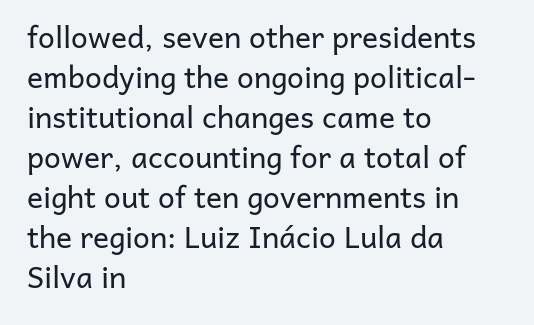followed, seven other presidents embodying the ongoing political-institutional changes came to power, accounting for a total of eight out of ten governments in the region: Luiz Inácio Lula da Silva in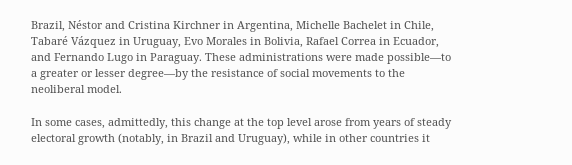Brazil, Néstor and Cristina Kirchner in Argentina, Michelle Bachelet in Chile, Tabaré Vázquez in Uruguay, Evo Morales in Bolivia, Rafael Correa in Ecuador, and Fernando Lugo in Paraguay. These administrations were made possible—to a greater or lesser degree—by the resistance of social movements to the neoliberal model.

In some cases, admittedly, this change at the top level arose from years of steady electoral growth (notably, in Brazil and Uruguay), while in other countries it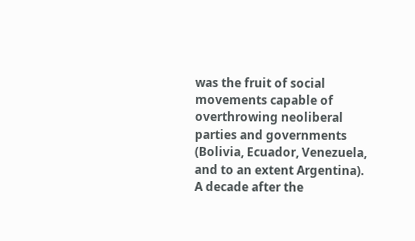was the fruit of social movements capable of overthrowing neoliberal parties and governments (Bolivia, Ecuador, Venezuela, and to an extent Argentina). A decade after the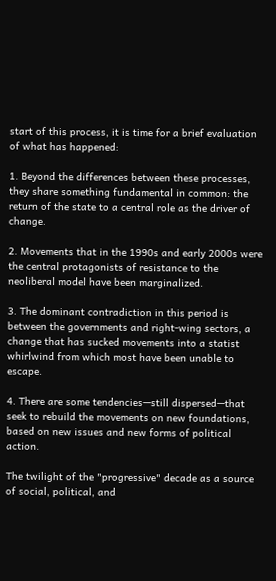start of this process, it is time for a brief evaluation of what has happened:

1. Beyond the differences between these processes, they share something fundamental in common: the return of the state to a central role as the driver of change.

2. Movements that in the 1990s and early 2000s were the central protagonists of resistance to the neoliberal model have been marginalized.

3. The dominant contradiction in this period is between the governments and right-wing sectors, a change that has sucked movements into a statist whirlwind from which most have been unable to escape.

4. There are some tendencies—still dispersed—that seek to rebuild the movements on new foundations, based on new issues and new forms of political action.

The twilight of the "progressive" decade as a source of social, political, and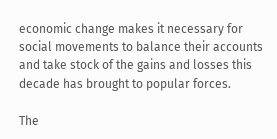economic change makes it necessary for social movements to balance their accounts and take stock of the gains and losses this decade has brought to popular forces.

The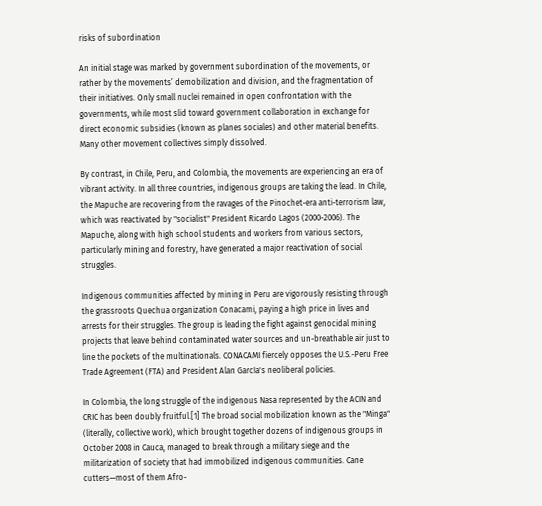risks of subordination

An initial stage was marked by government subordination of the movements, or rather by the movements’ demobilization and division, and the fragmentation of their initiatives. Only small nuclei remained in open confrontation with the governments, while most slid toward government collaboration in exchange for direct economic subsidies (known as planes sociales) and other material benefits. Many other movement collectives simply dissolved.

By contrast, in Chile, Peru, and Colombia, the movements are experiencing an era of vibrant activity. In all three countries, indigenous groups are taking the lead. In Chile, the Mapuche are recovering from the ravages of the Pinochet-era anti-terrorism law, which was reactivated by "socialist" President Ricardo Lagos (2000-2006). The Mapuche, along with high school students and workers from various sectors, particularly mining and forestry, have generated a major reactivation of social struggles.

Indigenous communities affected by mining in Peru are vigorously resisting through the grassroots Quechua organization Conacami, paying a high price in lives and arrests for their struggles. The group is leading the fight against genocidal mining projects that leave behind contaminated water sources and un-breathable air just to line the pockets of the multinationals. CONACAMI fiercely opposes the U.S.-Peru Free Trade Agreement (FTA) and President Alan García's neoliberal policies.

In Colombia, the long struggle of the indigenous Nasa represented by the ACIN and CRIC has been doubly fruitful.[1] The broad social mobilization known as the "Minga" (literally, collective work), which brought together dozens of indigenous groups in October 2008 in Cauca, managed to break through a military siege and the militarization of society that had immobilized indigenous communities. Cane cutters—most of them Afro-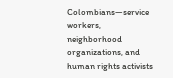Colombians—service workers, neighborhood organizations, and human rights activists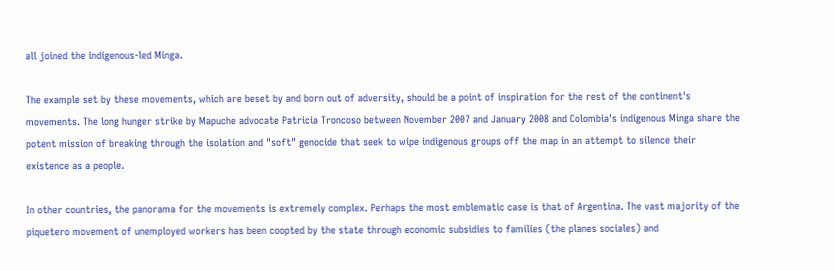all joined the indigenous-led Minga.

The example set by these movements, which are beset by and born out of adversity, should be a point of inspiration for the rest of the continent's movements. The long hunger strike by Mapuche advocate Patricia Troncoso between November 2007 and January 2008 and Colombia's indigenous Minga share the potent mission of breaking through the isolation and "soft" genocide that seek to wipe indigenous groups off the map in an attempt to silence their existence as a people.

In other countries, the panorama for the movements is extremely complex. Perhaps the most emblematic case is that of Argentina. The vast majority of the piquetero movement of unemployed workers has been coopted by the state through economic subsidies to families (the planes sociales) and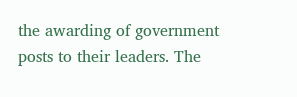the awarding of government posts to their leaders. The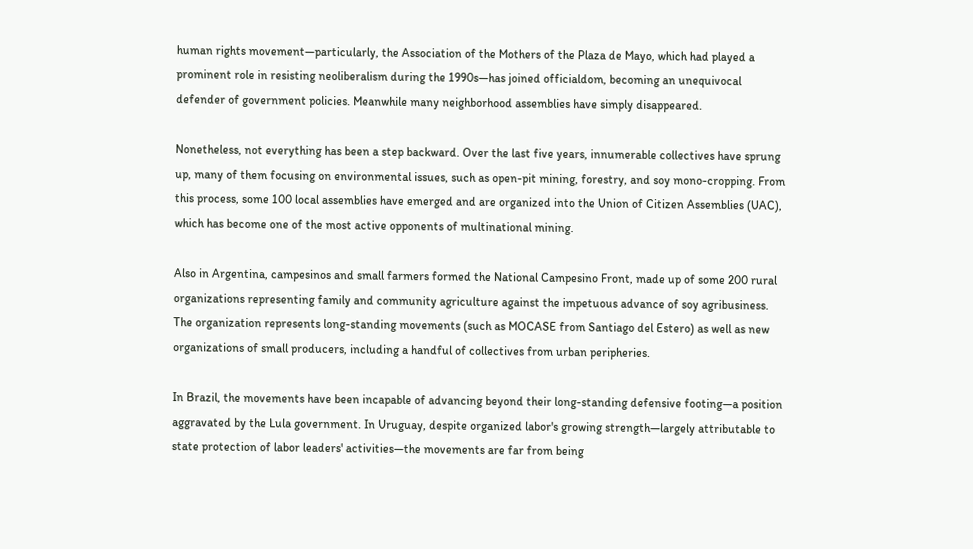human rights movement—particularly, the Association of the Mothers of the Plaza de Mayo, which had played a prominent role in resisting neoliberalism during the 1990s—has joined officialdom, becoming an unequivocal defender of government policies. Meanwhile many neighborhood assemblies have simply disappeared.

Nonetheless, not everything has been a step backward. Over the last five years, innumerable collectives have sprung up, many of them focusing on environmental issues, such as open-pit mining, forestry, and soy mono-cropping. From this process, some 100 local assemblies have emerged and are organized into the Union of Citizen Assemblies (UAC), which has become one of the most active opponents of multinational mining.

Also in Argentina, campesinos and small farmers formed the National Campesino Front, made up of some 200 rural organizations representing family and community agriculture against the impetuous advance of soy agribusiness. The organization represents long-standing movements (such as MOCASE from Santiago del Estero) as well as new organizations of small producers, including a handful of collectives from urban peripheries.

In Brazil, the movements have been incapable of advancing beyond their long-standing defensive footing—a position aggravated by the Lula government. In Uruguay, despite organized labor's growing strength—largely attributable to state protection of labor leaders' activities—the movements are far from being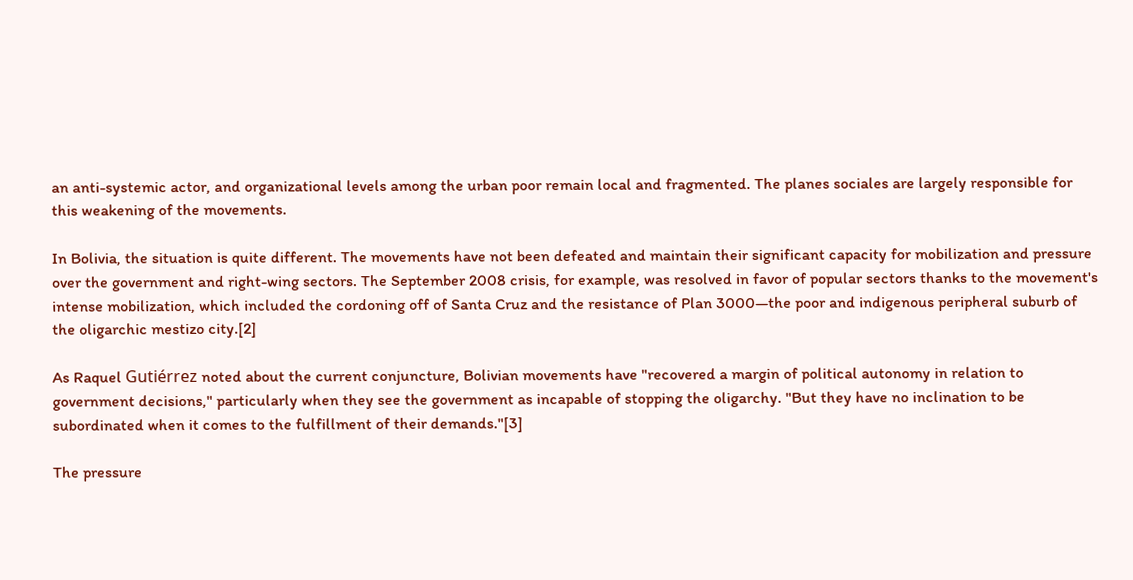an anti-systemic actor, and organizational levels among the urban poor remain local and fragmented. The planes sociales are largely responsible for this weakening of the movements.

In Bolivia, the situation is quite different. The movements have not been defeated and maintain their significant capacity for mobilization and pressure over the government and right-wing sectors. The September 2008 crisis, for example, was resolved in favor of popular sectors thanks to the movement's intense mobilization, which included the cordoning off of Santa Cruz and the resistance of Plan 3000—the poor and indigenous peripheral suburb of the oligarchic mestizo city.[2]

As Raquel Gutiérrez noted about the current conjuncture, Bolivian movements have "recovered a margin of political autonomy in relation to government decisions," particularly when they see the government as incapable of stopping the oligarchy. "But they have no inclination to be subordinated when it comes to the fulfillment of their demands."[3]

The pressure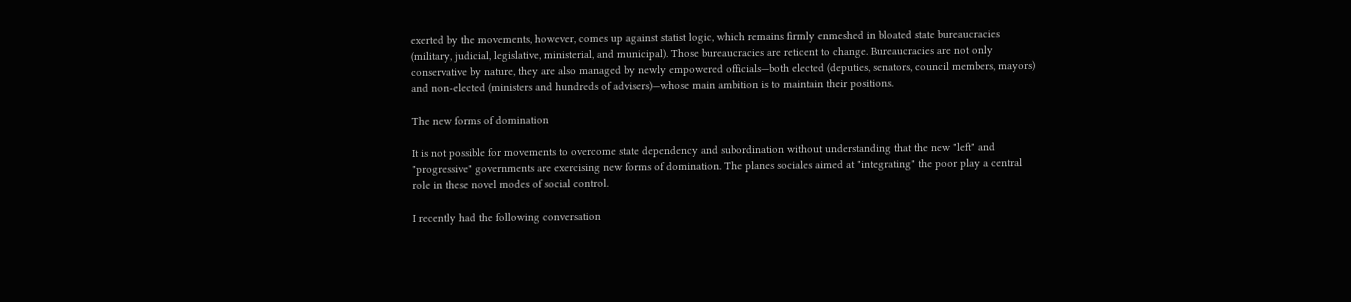exerted by the movements, however, comes up against statist logic, which remains firmly enmeshed in bloated state bureaucracies (military, judicial, legislative, ministerial, and municipal). Those bureaucracies are reticent to change. Bureaucracies are not only conservative by nature, they are also managed by newly empowered officials—both elected (deputies, senators, council members, mayors) and non-elected (ministers and hundreds of advisers)—whose main ambition is to maintain their positions.

The new forms of domination

It is not possible for movements to overcome state dependency and subordination without understanding that the new "left" and "progressive" governments are exercising new forms of domination. The planes sociales aimed at "integrating" the poor play a central role in these novel modes of social control.

I recently had the following conversation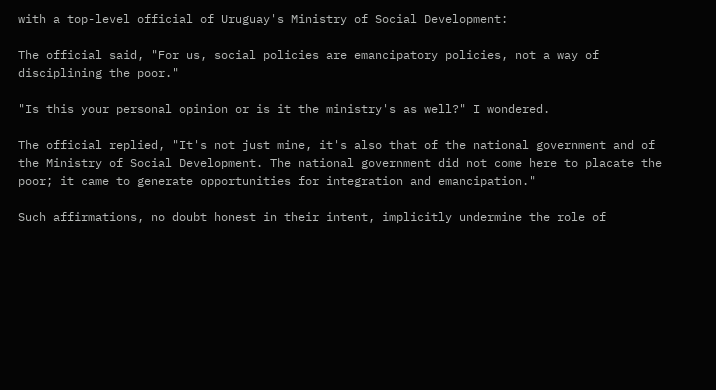with a top-level official of Uruguay's Ministry of Social Development:

The official said, "For us, social policies are emancipatory policies, not a way of disciplining the poor."

"Is this your personal opinion or is it the ministry's as well?" I wondered.

The official replied, "It's not just mine, it's also that of the national government and of the Ministry of Social Development. The national government did not come here to placate the poor; it came to generate opportunities for integration and emancipation."

Such affirmations, no doubt honest in their intent, implicitly undermine the role of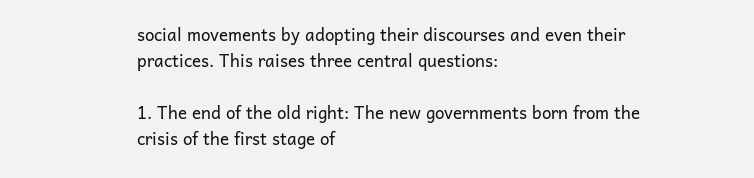social movements by adopting their discourses and even their practices. This raises three central questions:

1. The end of the old right: The new governments born from the crisis of the first stage of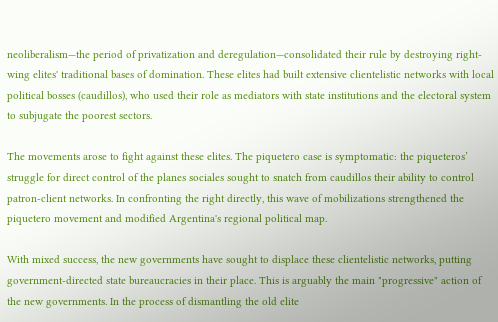neoliberalism—the period of privatization and deregulation—consolidated their rule by destroying right-wing elites' traditional bases of domination. These elites had built extensive clientelistic networks with local political bosses (caudillos), who used their role as mediators with state institutions and the electoral system to subjugate the poorest sectors.

The movements arose to fight against these elites. The piquetero case is symptomatic: the piqueteros’ struggle for direct control of the planes sociales sought to snatch from caudillos their ability to control patron-client networks. In confronting the right directly, this wave of mobilizations strengthened the piquetero movement and modified Argentina's regional political map.

With mixed success, the new governments have sought to displace these clientelistic networks, putting government-directed state bureaucracies in their place. This is arguably the main "progressive" action of the new governments. In the process of dismantling the old elite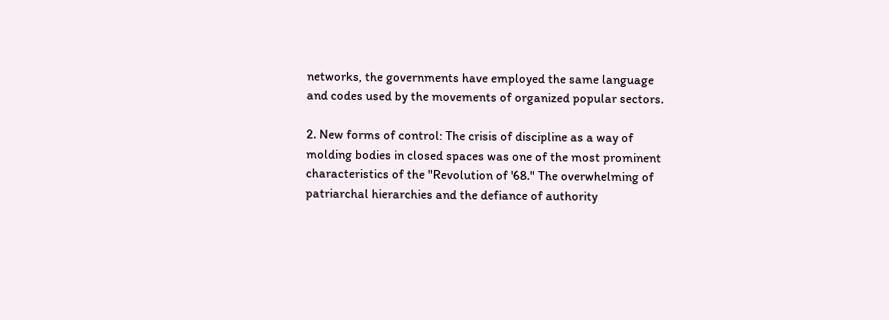networks, the governments have employed the same language and codes used by the movements of organized popular sectors.

2. New forms of control: The crisis of discipline as a way of molding bodies in closed spaces was one of the most prominent characteristics of the "Revolution of '68." The overwhelming of patriarchal hierarchies and the defiance of authority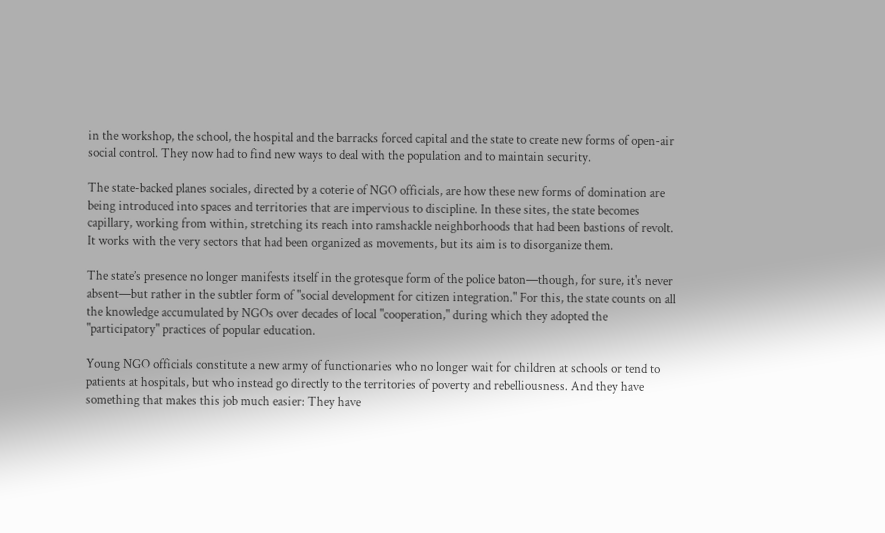in the workshop, the school, the hospital and the barracks forced capital and the state to create new forms of open-air social control. They now had to find new ways to deal with the population and to maintain security.

The state-backed planes sociales, directed by a coterie of NGO officials, are how these new forms of domination are being introduced into spaces and territories that are impervious to discipline. In these sites, the state becomes capillary, working from within, stretching its reach into ramshackle neighborhoods that had been bastions of revolt. It works with the very sectors that had been organized as movements, but its aim is to disorganize them.

The state’s presence no longer manifests itself in the grotesque form of the police baton—though, for sure, it's never absent—but rather in the subtler form of "social development for citizen integration." For this, the state counts on all the knowledge accumulated by NGOs over decades of local "cooperation," during which they adopted the "participatory" practices of popular education.

Young NGO officials constitute a new army of functionaries who no longer wait for children at schools or tend to patients at hospitals, but who instead go directly to the territories of poverty and rebelliousness. And they have something that makes this job much easier: They have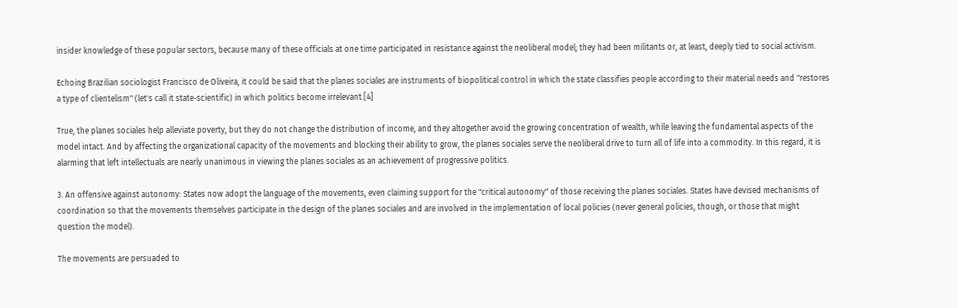insider knowledge of these popular sectors, because many of these officials at one time participated in resistance against the neoliberal model; they had been militants or, at least, deeply tied to social activism.

Echoing Brazilian sociologist Francisco de Oliveira, it could be said that the planes sociales are instruments of biopolitical control in which the state classifies people according to their material needs and "restores a type of clientelism" (let's call it state-scientific) in which politics become irrelevant.[4]

True, the planes sociales help alleviate poverty, but they do not change the distribution of income, and they altogether avoid the growing concentration of wealth, while leaving the fundamental aspects of the model intact. And by affecting the organizational capacity of the movements and blocking their ability to grow, the planes sociales serve the neoliberal drive to turn all of life into a commodity. In this regard, it is alarming that left intellectuals are nearly unanimous in viewing the planes sociales as an achievement of progressive politics.

3. An offensive against autonomy: States now adopt the language of the movements, even claiming support for the "critical autonomy" of those receiving the planes sociales. States have devised mechanisms of coordination so that the movements themselves participate in the design of the planes sociales and are involved in the implementation of local policies (never general policies, though, or those that might question the model).

The movements are persuaded to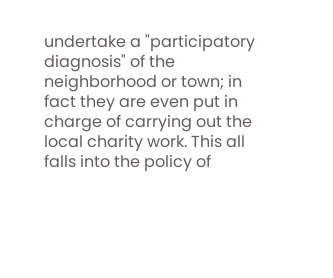undertake a "participatory diagnosis" of the neighborhood or town; in fact they are even put in charge of carrying out the local charity work. This all falls into the policy of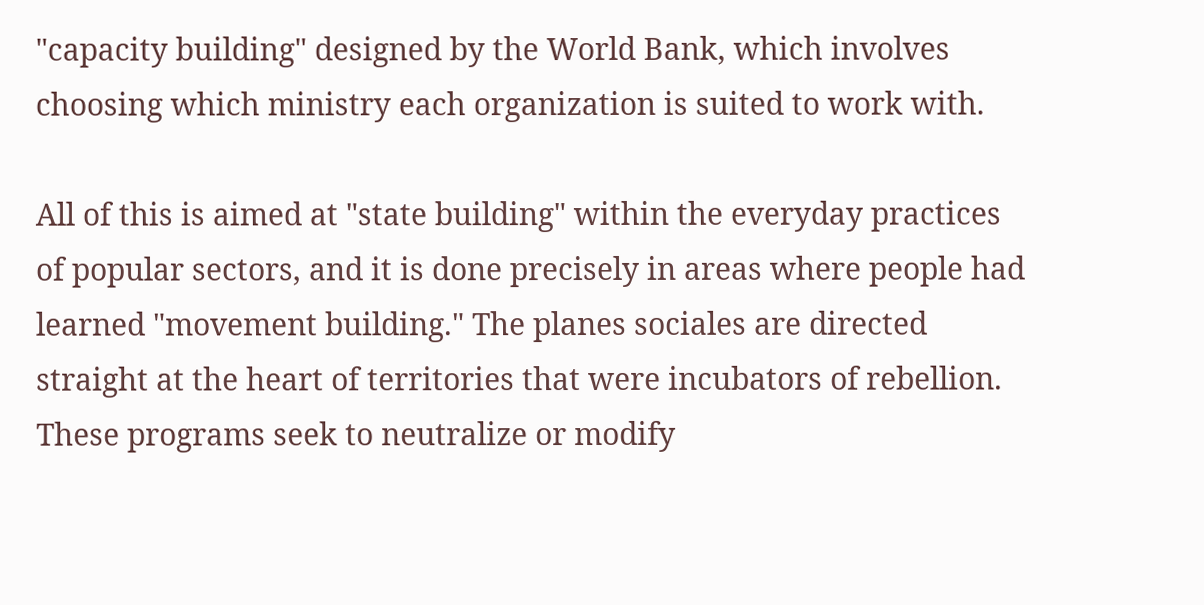"capacity building" designed by the World Bank, which involves choosing which ministry each organization is suited to work with.

All of this is aimed at "state building" within the everyday practices of popular sectors, and it is done precisely in areas where people had learned "movement building." The planes sociales are directed straight at the heart of territories that were incubators of rebellion. These programs seek to neutralize or modify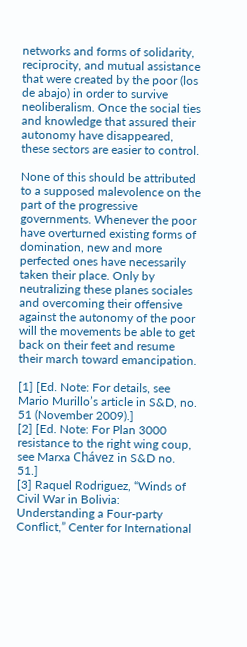networks and forms of solidarity, reciprocity, and mutual assistance that were created by the poor (los de abajo) in order to survive neoliberalism. Once the social ties and knowledge that assured their autonomy have disappeared, these sectors are easier to control.

None of this should be attributed to a supposed malevolence on the part of the progressive governments. Whenever the poor have overturned existing forms of domination, new and more perfected ones have necessarily taken their place. Only by neutralizing these planes sociales and overcoming their offensive against the autonomy of the poor will the movements be able to get back on their feet and resume their march toward emancipation.

[1] [Ed. Note: For details, see Mario Murillo’s article in S&D, no. 51 (November 2009).]
[2] [Ed. Note: For Plan 3000 resistance to the right wing coup, see Marxa Chávez in S&D no. 51.]
[3] Raquel Rodriguez, “Winds of Civil War in Bolivia: Understanding a Four-party Conflict,” Center for International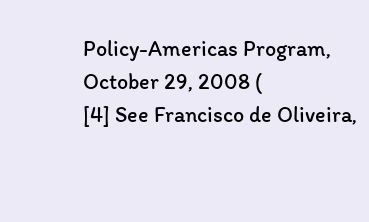Policy-Americas Program, October 29, 2008 (
[4] See Francisco de Oliveira,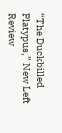“The Duckbilled Platypus,” New Left Review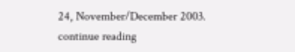24, November/December 2003.
continue reading